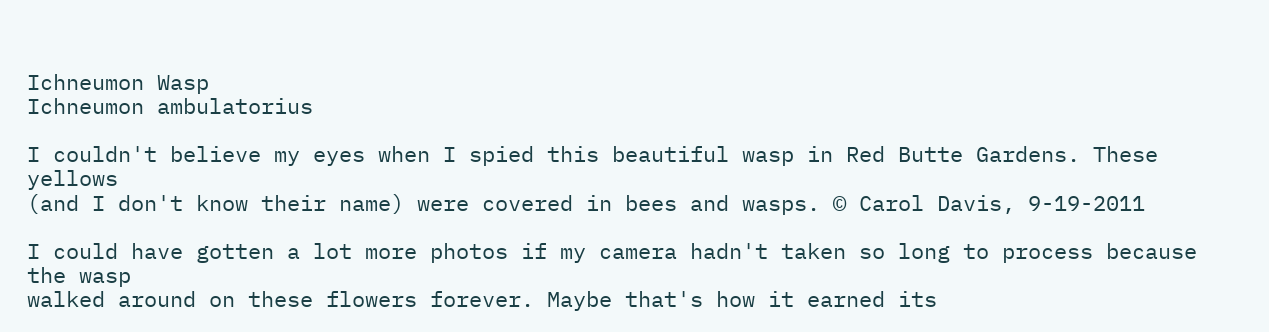Ichneumon Wasp
Ichneumon ambulatorius

I couldn't believe my eyes when I spied this beautiful wasp in Red Butte Gardens. These yellows
(and I don't know their name) were covered in bees and wasps. © Carol Davis, 9-19-2011

I could have gotten a lot more photos if my camera hadn't taken so long to process because the wasp
walked around on these flowers forever. Maybe that's how it earned its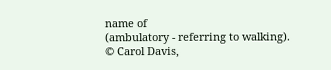name of
(ambulatory - referring to walking).
© Carol Davis,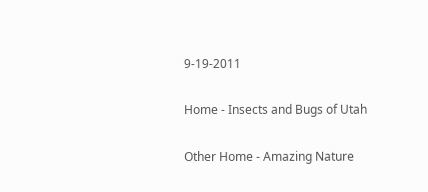9-19-2011

Home - Insects and Bugs of Utah

Other Home - Amazing Nature